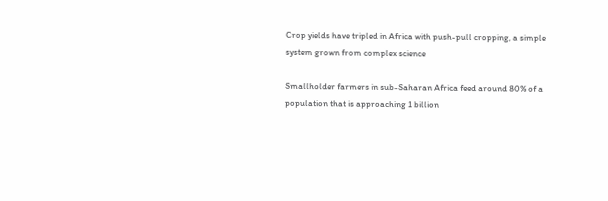Crop yields have tripled in Africa with push-pull cropping, a simple system grown from complex science

Smallholder farmers in sub-Saharan Africa feed around 80% of a population that is approaching 1 billion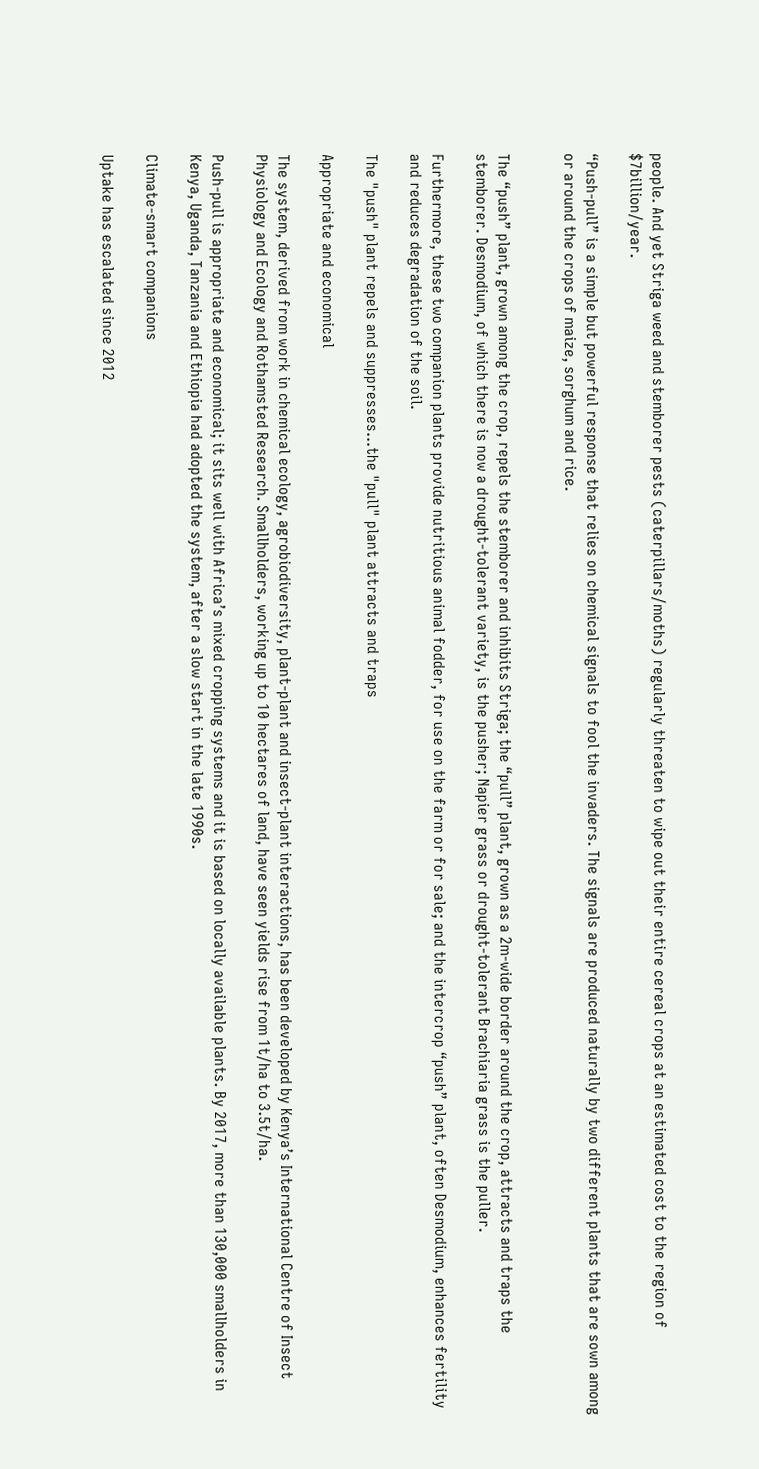people. And yet Striga weed and stemborer pests (caterpillars/moths) regularly threaten to wipe out their entire cereal crops at an estimated cost to the region of $7billion/year.

“Push-pull” is a simple but powerful response that relies on chemical signals to fool the invaders. The signals are produced naturally by two different plants that are sown among or around the crops of maize, sorghum and rice.


The “push” plant, grown among the crop, repels the stemborer and inhibits Striga; the “pull” plant, grown as a 2m-wide border around the crop, attracts and traps the stemborer. Desmodium, of which there is now a drought-tolerant variety, is the pusher; Napier grass or drought-tolerant Brachiaria grass is the puller.

Furthermore, these two companion plants provide nutritious animal fodder, for use on the farm or for sale; and the intercrop “push” plant, often Desmodium, enhances fertility and reduces degradation of the soil.

The "push" plant repels and suppresses...the "pull" plant attracts and traps

Appropriate and economical

The system, derived from work in chemical ecology, agrobiodiversity, plant-plant and insect-plant interactions, has been developed by Kenya’s International Centre of Insect Physiology and Ecology and Rothamsted Research. Smallholders, working up to 10 hectares of land, have seen yields rise from 1t/ha to 3.5t/ha.

Push-pull is appropriate and economical; it sits well with Africa’s mixed cropping systems and it is based on locally available plants. By 2017, more than 130,000 smallholders in Kenya, Uganda, Tanzania and Ethiopia had adopted the system, after a slow start in the late 1990s.

Climate-smart companions

Uptake has escalated since 2012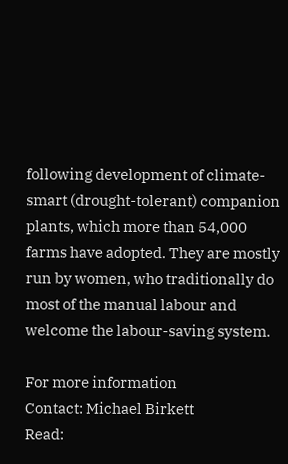following development of climate-smart (drought-tolerant) companion plants, which more than 54,000 farms have adopted. They are mostly run by women, who traditionally do most of the manual labour and welcome the labour-saving system.

For more information
Contact: Michael Birkett
Read: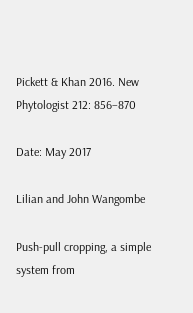Pickett & Khan 2016. New Phytologist 212: 856–870

Date: May 2017

Lilian and John Wangombe

Push-pull cropping, a simple system from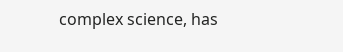complex science, has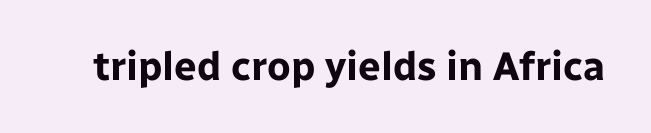tripled crop yields in Africa